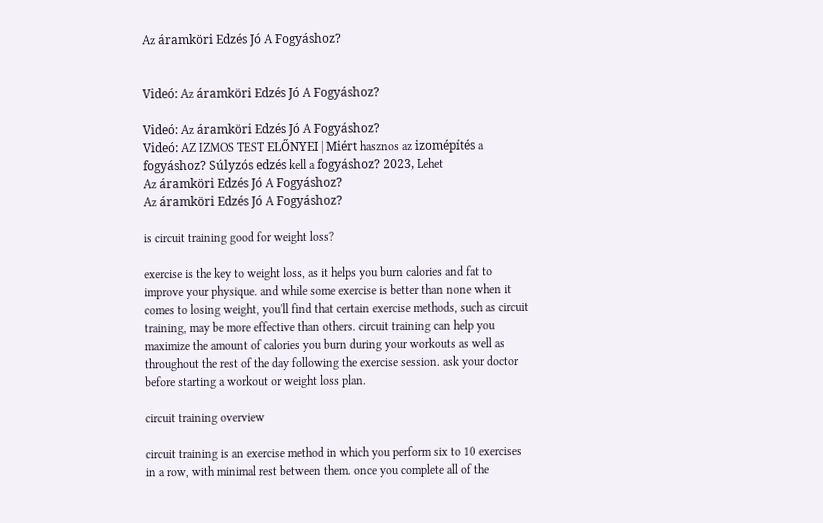Az áramköri Edzés Jó A Fogyáshoz?


Videó: Az áramköri Edzés Jó A Fogyáshoz?

Videó: Az áramköri Edzés Jó A Fogyáshoz?
Videó: AZ IZMOS TEST ELŐNYEI | Miért hasznos az izomépítés a fogyáshoz? Súlyzós edzés kell a fogyáshoz? 2023, Lehet
Az áramköri Edzés Jó A Fogyáshoz?
Az áramköri Edzés Jó A Fogyáshoz?

is circuit training good for weight loss?

exercise is the key to weight loss, as it helps you burn calories and fat to improve your physique. and while some exercise is better than none when it comes to losing weight, you'll find that certain exercise methods, such as circuit training, may be more effective than others. circuit training can help you maximize the amount of calories you burn during your workouts as well as throughout the rest of the day following the exercise session. ask your doctor before starting a workout or weight loss plan.

circuit training overview

circuit training is an exercise method in which you perform six to 10 exercises in a row, with minimal rest between them. once you complete all of the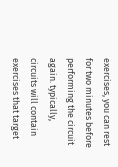exercises, you can rest for two minutes before performing the circuit again. typically, circuits will contain exercises that target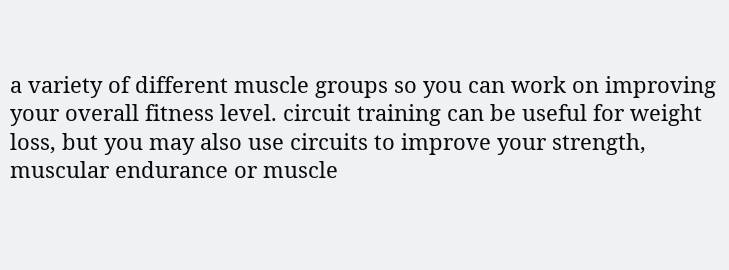a variety of different muscle groups so you can work on improving your overall fitness level. circuit training can be useful for weight loss, but you may also use circuits to improve your strength, muscular endurance or muscle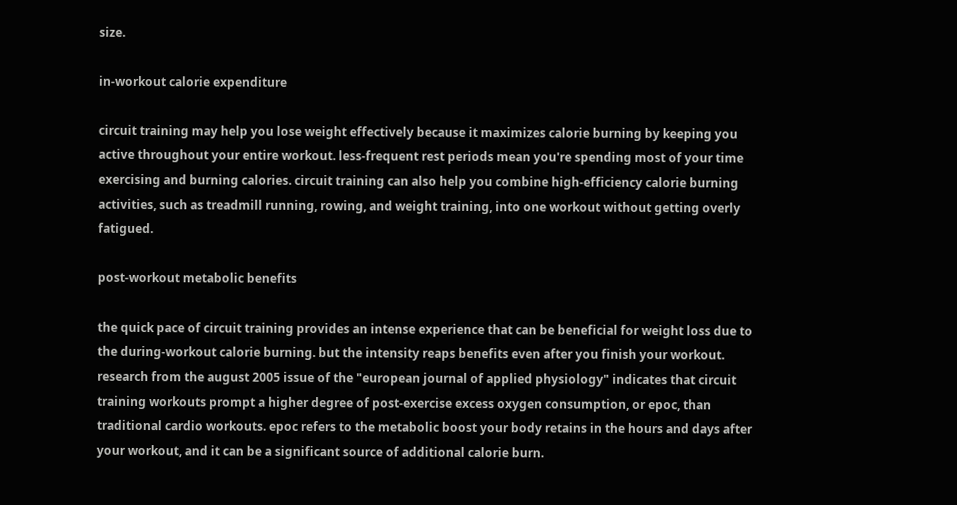size.

in-workout calorie expenditure

circuit training may help you lose weight effectively because it maximizes calorie burning by keeping you active throughout your entire workout. less-frequent rest periods mean you're spending most of your time exercising and burning calories. circuit training can also help you combine high-efficiency calorie burning activities, such as treadmill running, rowing, and weight training, into one workout without getting overly fatigued.

post-workout metabolic benefits

the quick pace of circuit training provides an intense experience that can be beneficial for weight loss due to the during-workout calorie burning. but the intensity reaps benefits even after you finish your workout. research from the august 2005 issue of the "european journal of applied physiology" indicates that circuit training workouts prompt a higher degree of post-exercise excess oxygen consumption, or epoc, than traditional cardio workouts. epoc refers to the metabolic boost your body retains in the hours and days after your workout, and it can be a significant source of additional calorie burn.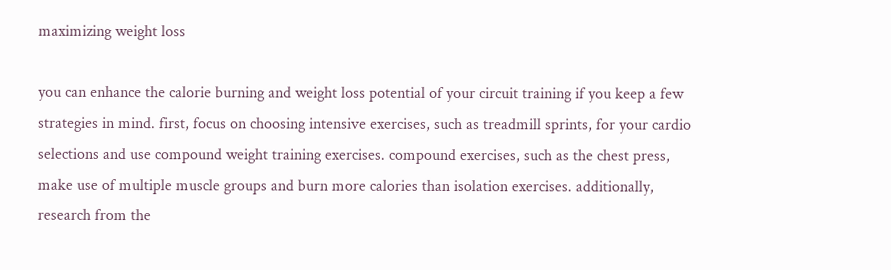maximizing weight loss

you can enhance the calorie burning and weight loss potential of your circuit training if you keep a few strategies in mind. first, focus on choosing intensive exercises, such as treadmill sprints, for your cardio selections and use compound weight training exercises. compound exercises, such as the chest press, make use of multiple muscle groups and burn more calories than isolation exercises. additionally, research from the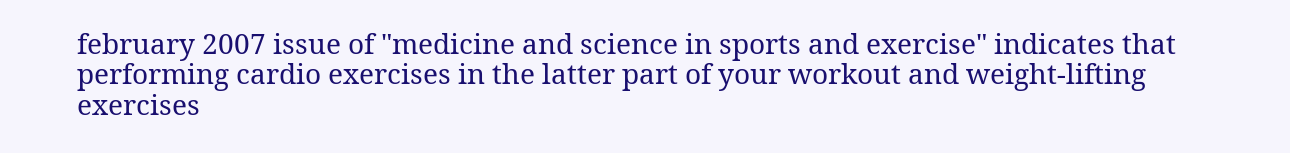february 2007 issue of "medicine and science in sports and exercise" indicates that performing cardio exercises in the latter part of your workout and weight-lifting exercises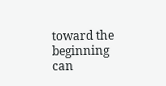toward the beginning can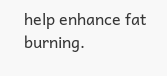help enhance fat burning.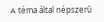A téma által népszerű